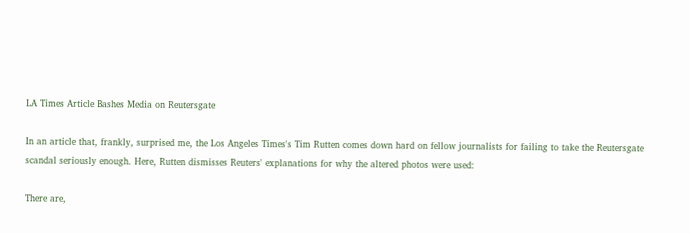LA Times Article Bashes Media on Reutersgate

In an article that, frankly, surprised me, the Los Angeles Times's Tim Rutten comes down hard on fellow journalists for failing to take the Reutersgate scandal seriously enough. Here, Rutten dismisses Reuters' explanations for why the altered photos were used:

There are,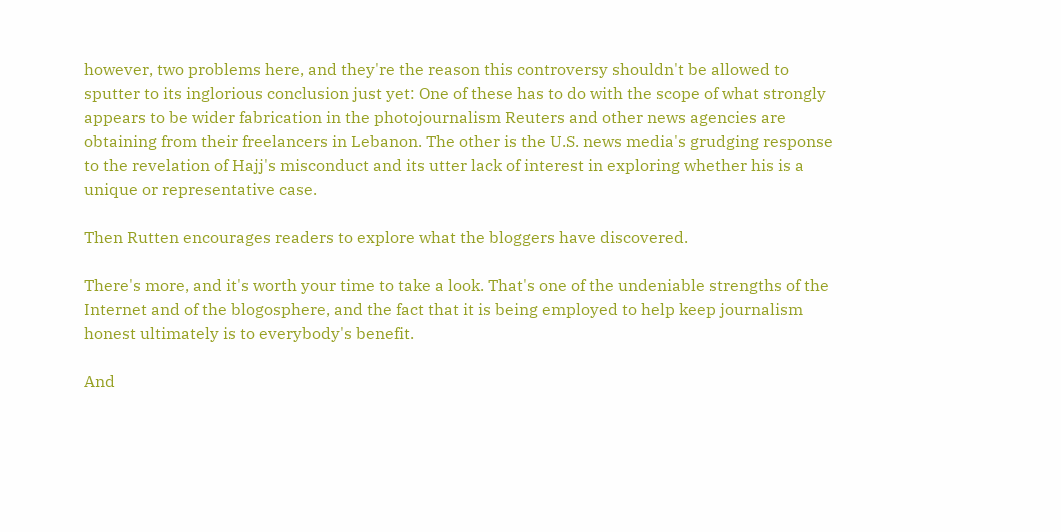however, two problems here, and they're the reason this controversy shouldn't be allowed to sputter to its inglorious conclusion just yet: One of these has to do with the scope of what strongly appears to be wider fabrication in the photojournalism Reuters and other news agencies are obtaining from their freelancers in Lebanon. The other is the U.S. news media's grudging response to the revelation of Hajj's misconduct and its utter lack of interest in exploring whether his is a unique or representative case.

Then Rutten encourages readers to explore what the bloggers have discovered.

There's more, and it's worth your time to take a look. That's one of the undeniable strengths of the Internet and of the blogosphere, and the fact that it is being employed to help keep journalism honest ultimately is to everybody's benefit.

And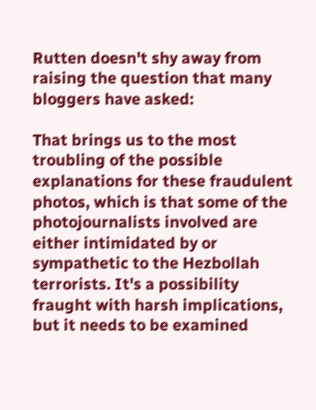Rutten doesn't shy away from raising the question that many bloggers have asked:

That brings us to the most troubling of the possible explanations for these fraudulent photos, which is that some of the photojournalists involved are either intimidated by or sympathetic to the Hezbollah terrorists. It's a possibility fraught with harsh implications, but it needs to be examined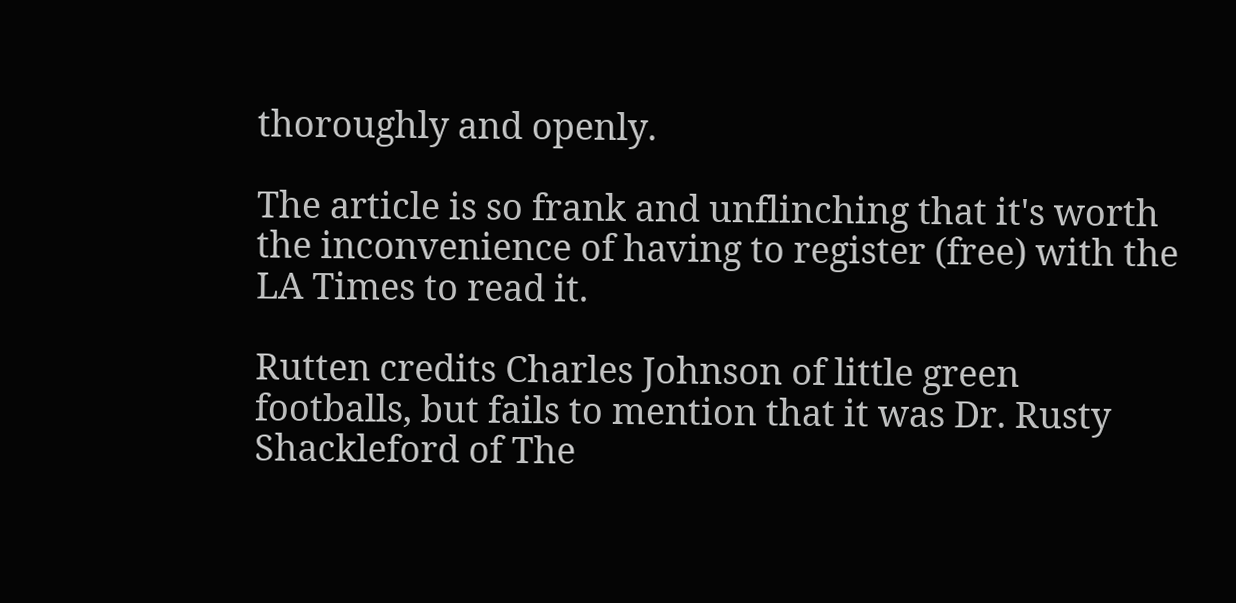thoroughly and openly.

The article is so frank and unflinching that it's worth the inconvenience of having to register (free) with the LA Times to read it.

Rutten credits Charles Johnson of little green footballs, but fails to mention that it was Dr. Rusty Shackleford of The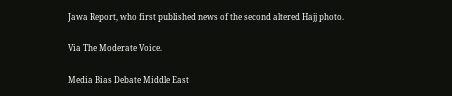Jawa Report, who first published news of the second altered Hajj photo.

Via The Moderate Voice.

Media Bias Debate Middle East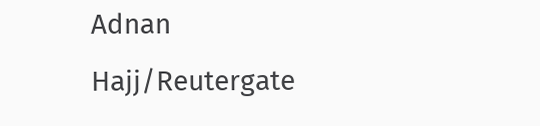Adnan Hajj/Reutergate